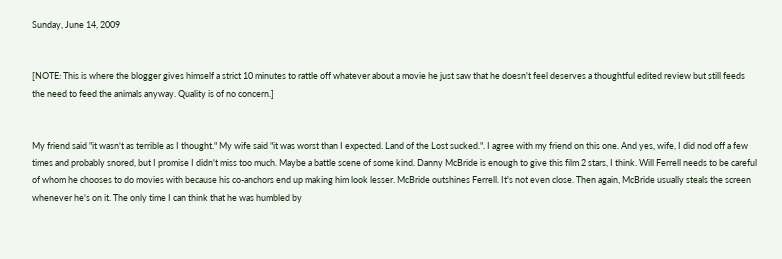Sunday, June 14, 2009


[NOTE: This is where the blogger gives himself a strict 10 minutes to rattle off whatever about a movie he just saw that he doesn't feel deserves a thoughtful edited review but still feeds the need to feed the animals anyway. Quality is of no concern.]


My friend said "it wasn't as terrible as I thought." My wife said "it was worst than I expected. Land of the Lost sucked.". I agree with my friend on this one. And yes, wife, I did nod off a few times and probably snored, but I promise I didn't miss too much. Maybe a battle scene of some kind. Danny McBride is enough to give this film 2 stars, I think. Will Ferrell needs to be careful of whom he chooses to do movies with because his co-anchors end up making him look lesser. McBride outshines Ferrell. It's not even close. Then again, McBride usually steals the screen whenever he's on it. The only time I can think that he was humbled by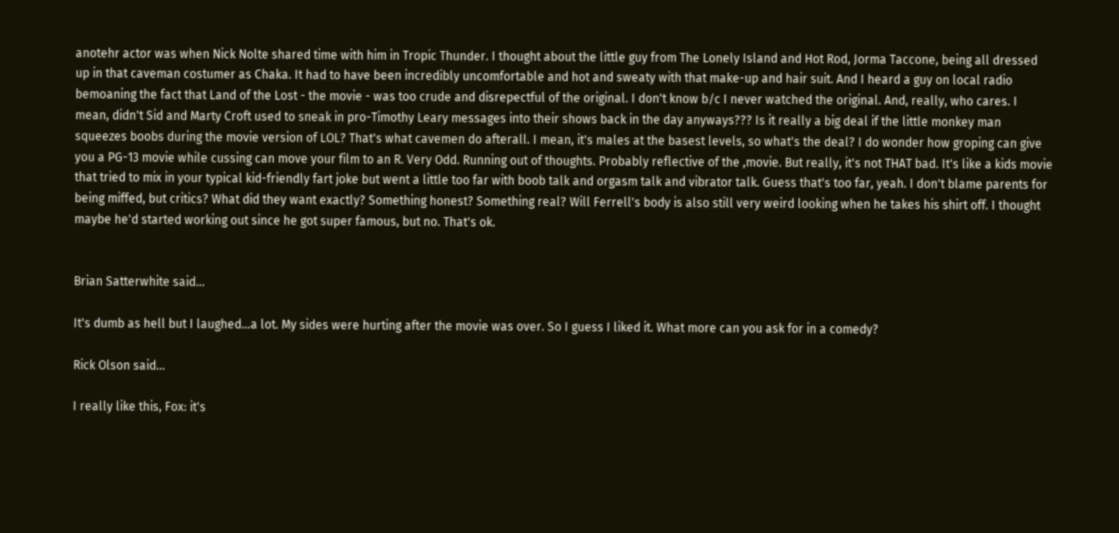anotehr actor was when Nick Nolte shared time with him in Tropic Thunder. I thought about the little guy from The Lonely Island and Hot Rod, Jorma Taccone, being all dressed up in that caveman costumer as Chaka. It had to have been incredibly uncomfortable and hot and sweaty with that make-up and hair suit. And I heard a guy on local radio bemoaning the fact that Land of the Lost - the movie - was too crude and disrepectful of the original. I don't know b/c I never watched the original. And, really, who cares. I mean, didn't Sid and Marty Croft used to sneak in pro-Timothy Leary messages into their shows back in the day anyways??? Is it really a big deal if the little monkey man squeezes boobs during the movie version of LOL? That's what cavemen do afterall. I mean, it's males at the basest levels, so what's the deal? I do wonder how groping can give you a PG-13 movie while cussing can move your film to an R. Very Odd. Running out of thoughts. Probably reflective of the ,movie. But really, it's not THAT bad. It's like a kids movie that tried to mix in your typical kid-friendly fart joke but went a little too far with boob talk and orgasm talk and vibrator talk. Guess that's too far, yeah. I don't blame parents for being miffed, but critics? What did they want exactly? Something honest? Something real? Will Ferrell's body is also still very weird looking when he takes his shirt off. I thought maybe he'd started working out since he got super famous, but no. That's ok.


Brian Satterwhite said...

It's dumb as hell but I laughed...a lot. My sides were hurting after the movie was over. So I guess I liked it. What more can you ask for in a comedy?

Rick Olson said...

I really like this, Fox: it's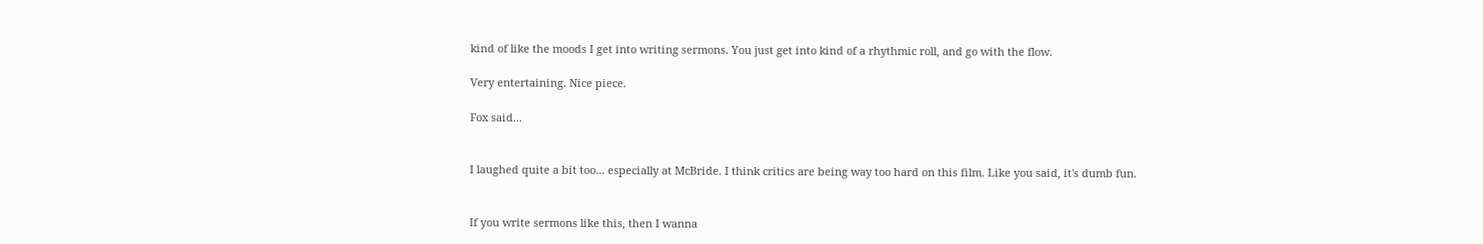kind of like the moods I get into writing sermons. You just get into kind of a rhythmic roll, and go with the flow.

Very entertaining. Nice piece.

Fox said...


I laughed quite a bit too... especially at McBride. I think critics are being way too hard on this film. Like you said, it's dumb fun.


If you write sermons like this, then I wanna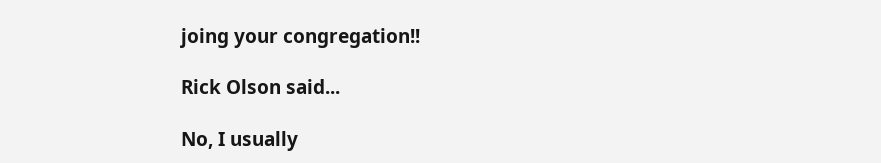joing your congregation!!

Rick Olson said...

No, I usually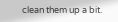clean them up a bit.